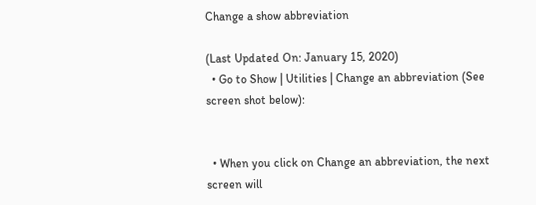Change a show abbreviation

(Last Updated On: January 15, 2020)
  • Go to Show | Utilities | Change an abbreviation (See screen shot below):


  • When you click on Change an abbreviation, the next screen will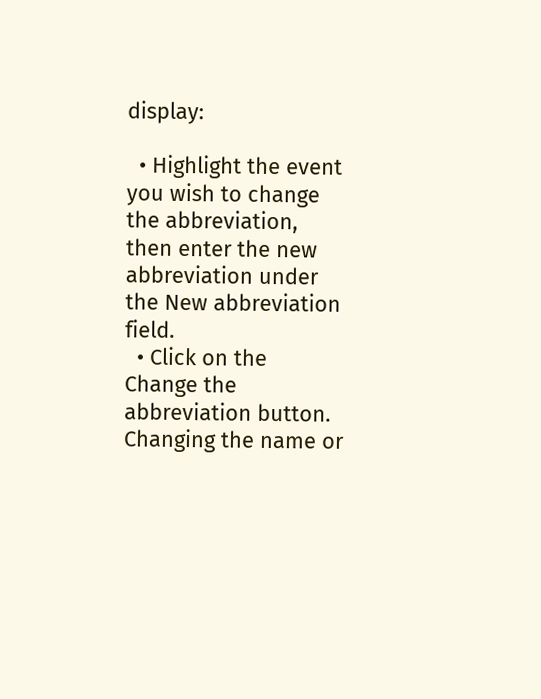display:

  • Highlight the event you wish to change the abbreviation, then enter the new abbreviation under the New abbreviation field.
  • Click on the Change the abbreviation button. Changing the name or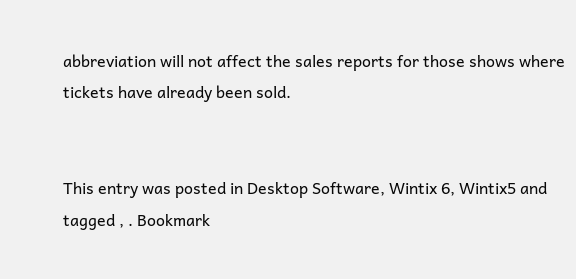abbreviation will not affect the sales reports for those shows where tickets have already been sold.


This entry was posted in Desktop Software, Wintix 6, Wintix5 and tagged , . Bookmark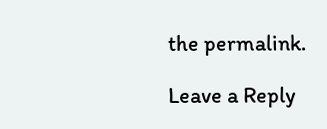the permalink.

Leave a Reply